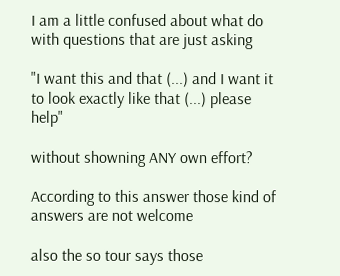I am a little confused about what do with questions that are just asking

"I want this and that (...) and I want it to look exactly like that (...) please help"

without showning ANY own effort?

According to this answer those kind of answers are not welcome

also the so tour says those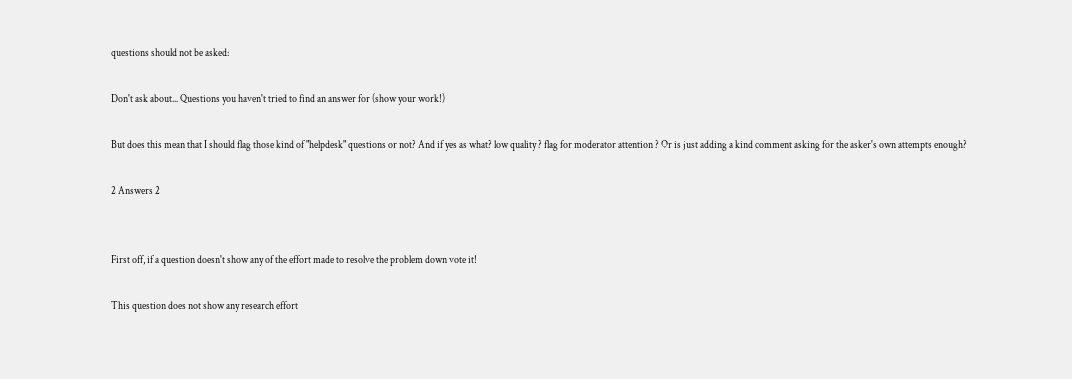questions should not be asked:

Don't ask about... Questions you haven't tried to find an answer for (show your work!)

But does this mean that I should flag those kind of "helpdesk" questions or not? And if yes as what? low quality ? flag for moderator attention ? Or is just adding a kind comment asking for the asker's own attempts enough?

2 Answers 2


First off, if a question doesn't show any of the effort made to resolve the problem down vote it!

This question does not show any research effort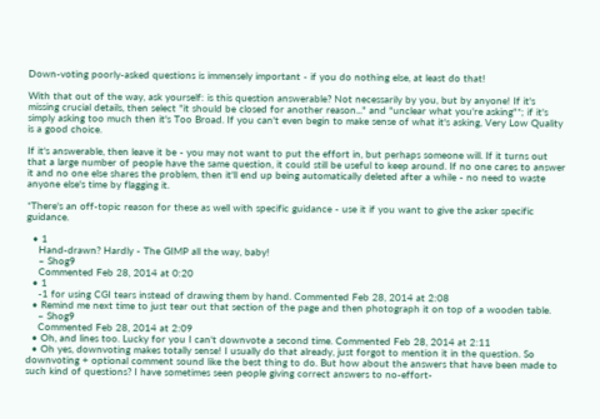Down-voting poorly-asked questions is immensely important - if you do nothing else, at least do that!

With that out of the way, ask yourself: is this question answerable? Not necessarily by you, but by anyone! If it's missing crucial details, then select "it should be closed for another reason..." and "unclear what you're asking"*; if it's simply asking too much then it's Too Broad. If you can't even begin to make sense of what it's asking, Very Low Quality is a good choice.

If it's answerable, then leave it be - you may not want to put the effort in, but perhaps someone will. If it turns out that a large number of people have the same question, it could still be useful to keep around. If no one cares to answer it and no one else shares the problem, then it'll end up being automatically deleted after a while - no need to waste anyone else's time by flagging it.

*There's an off-topic reason for these as well with specific guidance - use it if you want to give the asker specific guidance.

  • 1
    Hand-drawn? Hardly - The GIMP all the way, baby!
    – Shog9
    Commented Feb 28, 2014 at 0:20
  • 1
    -1 for using CGI tears instead of drawing them by hand. Commented Feb 28, 2014 at 2:08
  • Remind me next time to just tear out that section of the page and then photograph it on top of a wooden table.
    – Shog9
    Commented Feb 28, 2014 at 2:09
  • Oh, and lines too. Lucky for you I can't downvote a second time. Commented Feb 28, 2014 at 2:11
  • Oh yes, downvoting makes totally sense! I usually do that already, just forgot to mention it in the question. So downvoting + optional comment sound like the best thing to do. But how about the answers that have been made to such kind of questions? I have sometimes seen people giving correct answers to no-effort-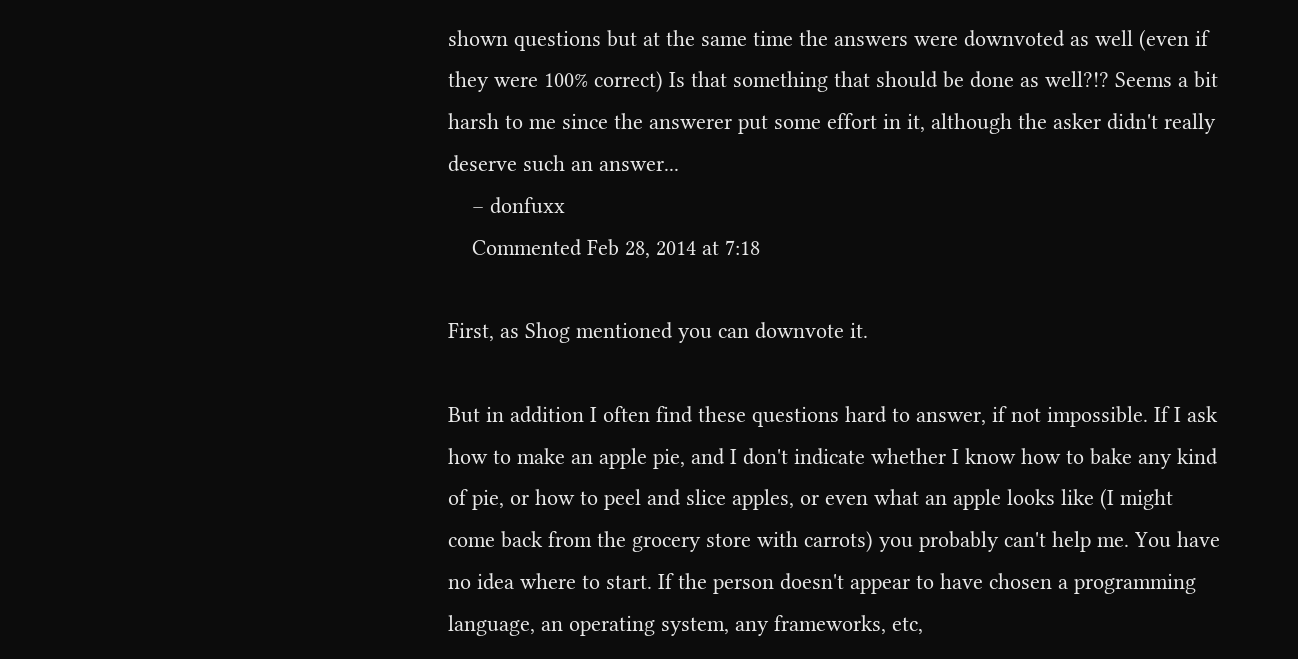shown questions but at the same time the answers were downvoted as well (even if they were 100% correct) Is that something that should be done as well?!? Seems a bit harsh to me since the answerer put some effort in it, although the asker didn't really deserve such an answer...
    – donfuxx
    Commented Feb 28, 2014 at 7:18

First, as Shog mentioned you can downvote it.

But in addition I often find these questions hard to answer, if not impossible. If I ask how to make an apple pie, and I don't indicate whether I know how to bake any kind of pie, or how to peel and slice apples, or even what an apple looks like (I might come back from the grocery store with carrots) you probably can't help me. You have no idea where to start. If the person doesn't appear to have chosen a programming language, an operating system, any frameworks, etc,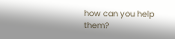how can you help them?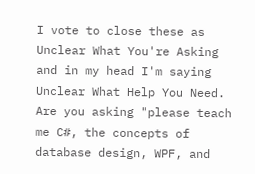I vote to close these as Unclear What You're Asking and in my head I'm saying Unclear What Help You Need. Are you asking "please teach me C#, the concepts of database design, WPF, and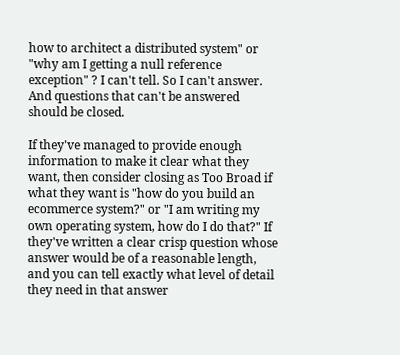how to architect a distributed system" or "why am I getting a null reference exception" ? I can't tell. So I can't answer. And questions that can't be answered should be closed.

If they've managed to provide enough information to make it clear what they want, then consider closing as Too Broad if what they want is "how do you build an ecommerce system?" or "I am writing my own operating system, how do I do that?" If they've written a clear crisp question whose answer would be of a reasonable length, and you can tell exactly what level of detail they need in that answer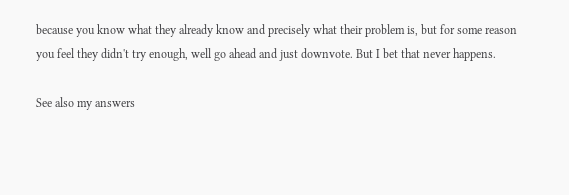because you know what they already know and precisely what their problem is, but for some reason you feel they didn't try enough, well go ahead and just downvote. But I bet that never happens.

See also my answers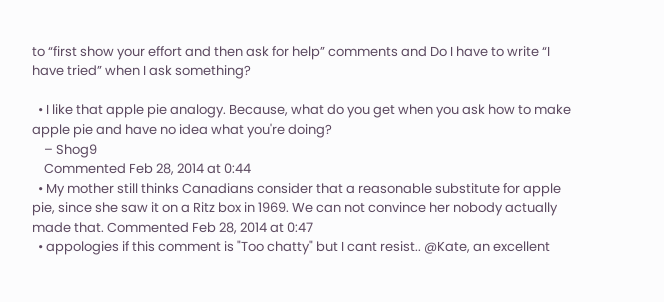to “first show your effort and then ask for help” comments and Do I have to write “I have tried” when I ask something?

  • I like that apple pie analogy. Because, what do you get when you ask how to make apple pie and have no idea what you're doing?
    – Shog9
    Commented Feb 28, 2014 at 0:44
  • My mother still thinks Canadians consider that a reasonable substitute for apple pie, since she saw it on a Ritz box in 1969. We can not convince her nobody actually made that. Commented Feb 28, 2014 at 0:47
  • appologies if this comment is "Too chatty" but I cant resist.. @Kate, an excellent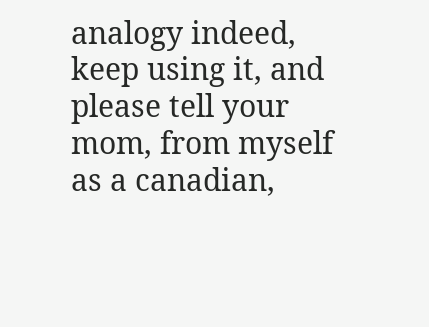analogy indeed, keep using it, and please tell your mom, from myself as a canadian,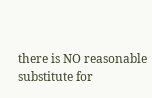there is NO reasonable substitute for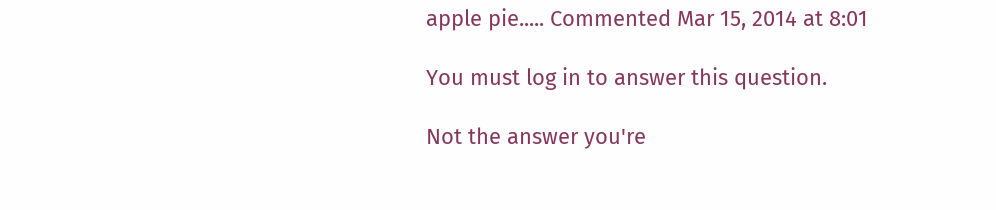apple pie..... Commented Mar 15, 2014 at 8:01

You must log in to answer this question.

Not the answer you're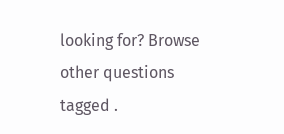looking for? Browse other questions tagged .